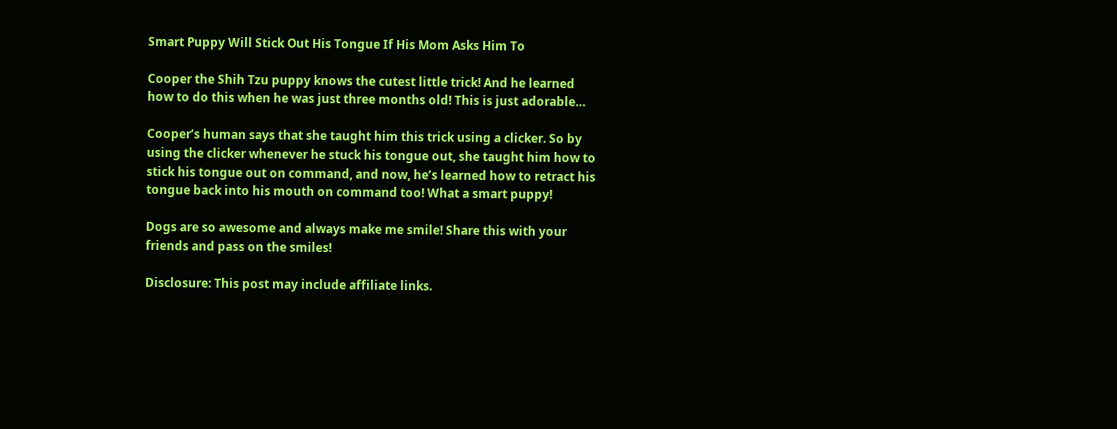Smart Puppy Will Stick Out His Tongue If His Mom Asks Him To

Cooper the Shih Tzu puppy knows the cutest little trick! And he learned how to do this when he was just three months old! This is just adorable…

Cooper’s human says that she taught him this trick using a clicker. So by using the clicker whenever he stuck his tongue out, she taught him how to stick his tongue out on command, and now, he’s learned how to retract his tongue back into his mouth on command too! What a smart puppy!

Dogs are so awesome and always make me smile! Share this with your friends and pass on the smiles!

Disclosure: This post may include affiliate links.